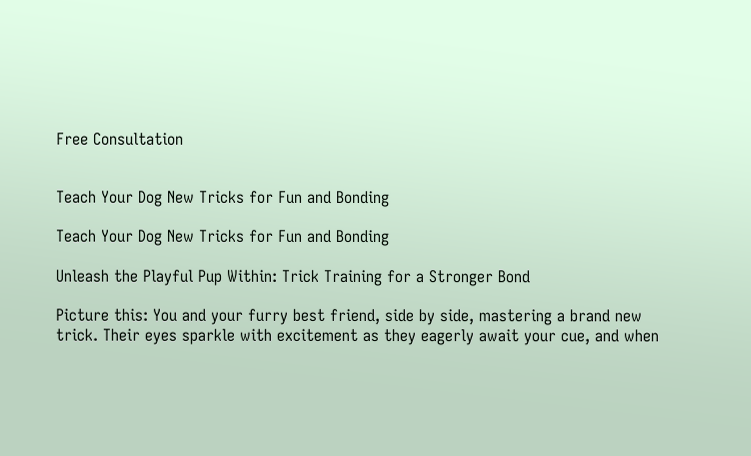Free Consultation


Teach Your Dog New Tricks for Fun and Bonding

Teach Your Dog New Tricks for Fun and Bonding

Unleash the Playful Pup Within: Trick Training for a Stronger Bond

Picture this: You and your furry best friend, side by side, mastering a brand new trick. Their eyes sparkle with excitement as they eagerly await your cue, and when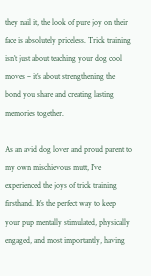they nail it, the look of pure joy on their face is absolutely priceless. Trick training isn’t just about teaching your dog cool moves – it’s about strengthening the bond you share and creating lasting memories together.

As an avid dog lover and proud parent to my own mischievous mutt, I’ve experienced the joys of trick training firsthand. It’s the perfect way to keep your pup mentally stimulated, physically engaged, and most importantly, having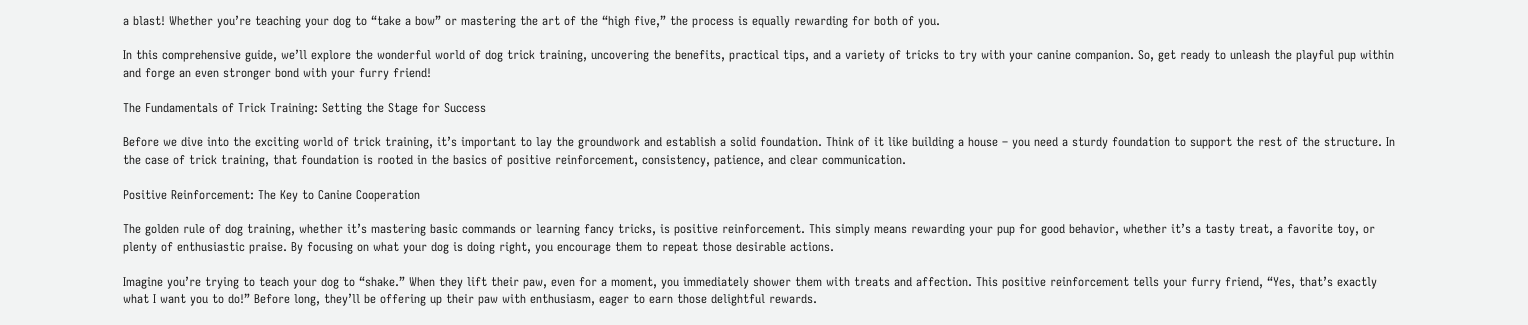a blast! Whether you’re teaching your dog to “take a bow” or mastering the art of the “high five,” the process is equally rewarding for both of you.

In this comprehensive guide, we’ll explore the wonderful world of dog trick training, uncovering the benefits, practical tips, and a variety of tricks to try with your canine companion. So, get ready to unleash the playful pup within and forge an even stronger bond with your furry friend!

The Fundamentals of Trick Training: Setting the Stage for Success

Before we dive into the exciting world of trick training, it’s important to lay the groundwork and establish a solid foundation. Think of it like building a house – you need a sturdy foundation to support the rest of the structure. In the case of trick training, that foundation is rooted in the basics of positive reinforcement, consistency, patience, and clear communication.

Positive Reinforcement: The Key to Canine Cooperation

The golden rule of dog training, whether it’s mastering basic commands or learning fancy tricks, is positive reinforcement. This simply means rewarding your pup for good behavior, whether it’s a tasty treat, a favorite toy, or plenty of enthusiastic praise. By focusing on what your dog is doing right, you encourage them to repeat those desirable actions.

Imagine you’re trying to teach your dog to “shake.” When they lift their paw, even for a moment, you immediately shower them with treats and affection. This positive reinforcement tells your furry friend, “Yes, that’s exactly what I want you to do!” Before long, they’ll be offering up their paw with enthusiasm, eager to earn those delightful rewards.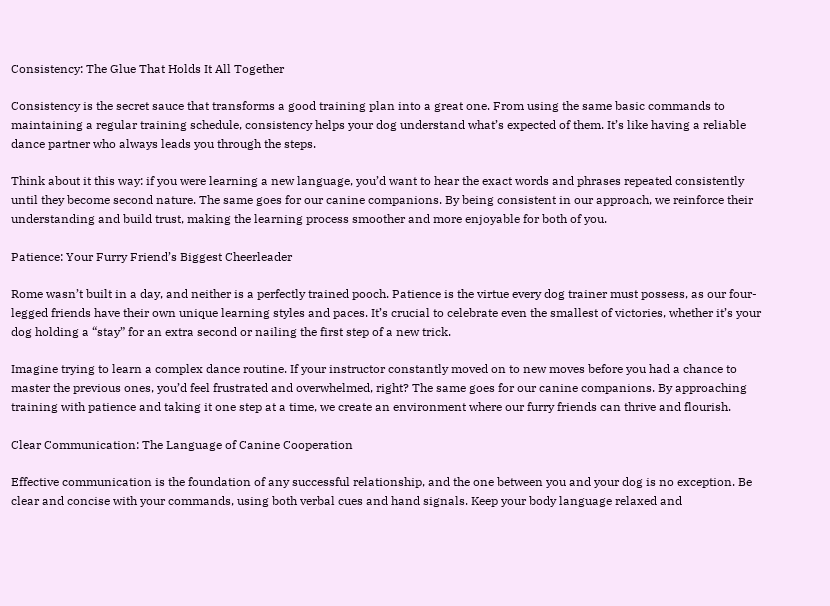Consistency: The Glue That Holds It All Together

Consistency is the secret sauce that transforms a good training plan into a great one. From using the same basic commands to maintaining a regular training schedule, consistency helps your dog understand what’s expected of them. It’s like having a reliable dance partner who always leads you through the steps.

Think about it this way: if you were learning a new language, you’d want to hear the exact words and phrases repeated consistently until they become second nature. The same goes for our canine companions. By being consistent in our approach, we reinforce their understanding and build trust, making the learning process smoother and more enjoyable for both of you.

Patience: Your Furry Friend’s Biggest Cheerleader

Rome wasn’t built in a day, and neither is a perfectly trained pooch. Patience is the virtue every dog trainer must possess, as our four-legged friends have their own unique learning styles and paces. It’s crucial to celebrate even the smallest of victories, whether it’s your dog holding a “stay” for an extra second or nailing the first step of a new trick.

Imagine trying to learn a complex dance routine. If your instructor constantly moved on to new moves before you had a chance to master the previous ones, you’d feel frustrated and overwhelmed, right? The same goes for our canine companions. By approaching training with patience and taking it one step at a time, we create an environment where our furry friends can thrive and flourish.

Clear Communication: The Language of Canine Cooperation

Effective communication is the foundation of any successful relationship, and the one between you and your dog is no exception. Be clear and concise with your commands, using both verbal cues and hand signals. Keep your body language relaxed and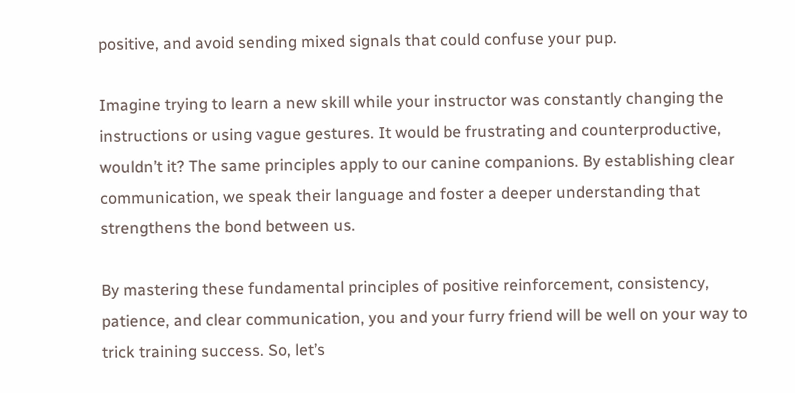positive, and avoid sending mixed signals that could confuse your pup.

Imagine trying to learn a new skill while your instructor was constantly changing the instructions or using vague gestures. It would be frustrating and counterproductive, wouldn’t it? The same principles apply to our canine companions. By establishing clear communication, we speak their language and foster a deeper understanding that strengthens the bond between us.

By mastering these fundamental principles of positive reinforcement, consistency, patience, and clear communication, you and your furry friend will be well on your way to trick training success. So, let’s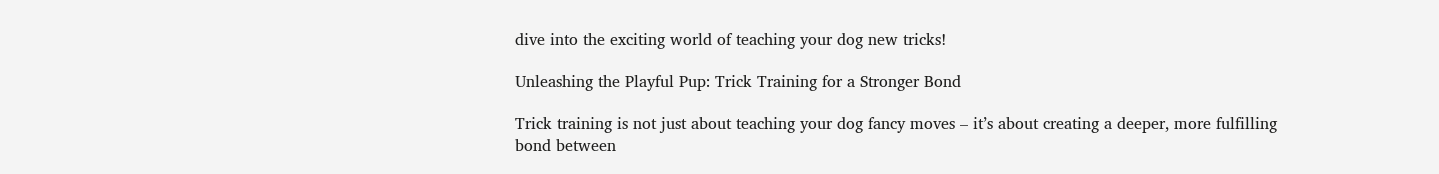dive into the exciting world of teaching your dog new tricks!

Unleashing the Playful Pup: Trick Training for a Stronger Bond

Trick training is not just about teaching your dog fancy moves – it’s about creating a deeper, more fulfilling bond between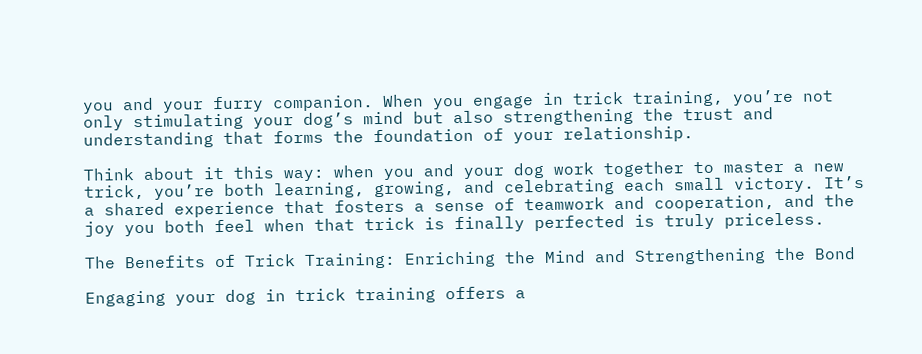you and your furry companion. When you engage in trick training, you’re not only stimulating your dog’s mind but also strengthening the trust and understanding that forms the foundation of your relationship.

Think about it this way: when you and your dog work together to master a new trick, you’re both learning, growing, and celebrating each small victory. It’s a shared experience that fosters a sense of teamwork and cooperation, and the joy you both feel when that trick is finally perfected is truly priceless.

The Benefits of Trick Training: Enriching the Mind and Strengthening the Bond

Engaging your dog in trick training offers a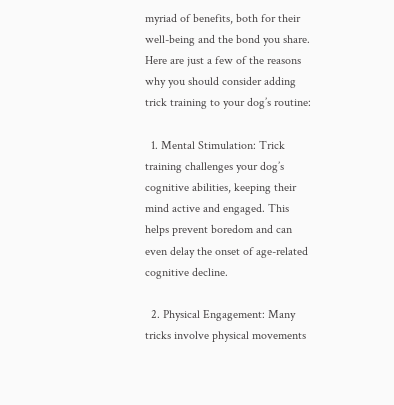myriad of benefits, both for their well-being and the bond you share. Here are just a few of the reasons why you should consider adding trick training to your dog’s routine:

  1. Mental Stimulation: Trick training challenges your dog’s cognitive abilities, keeping their mind active and engaged. This helps prevent boredom and can even delay the onset of age-related cognitive decline.

  2. Physical Engagement: Many tricks involve physical movements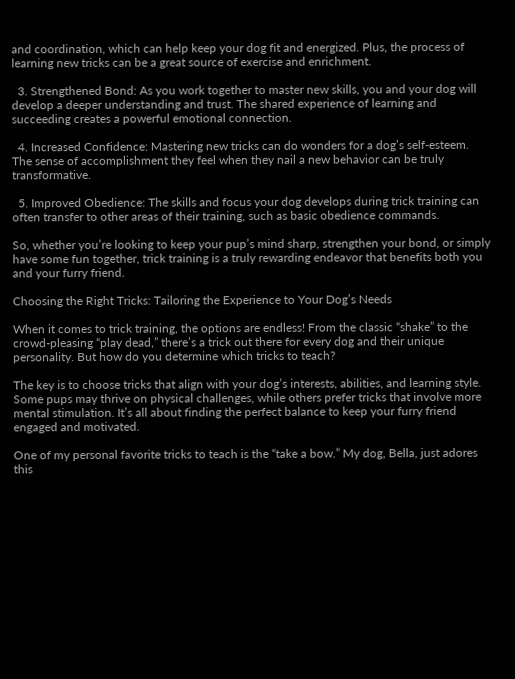and coordination, which can help keep your dog fit and energized. Plus, the process of learning new tricks can be a great source of exercise and enrichment.

  3. Strengthened Bond: As you work together to master new skills, you and your dog will develop a deeper understanding and trust. The shared experience of learning and succeeding creates a powerful emotional connection.

  4. Increased Confidence: Mastering new tricks can do wonders for a dog’s self-esteem. The sense of accomplishment they feel when they nail a new behavior can be truly transformative.

  5. Improved Obedience: The skills and focus your dog develops during trick training can often transfer to other areas of their training, such as basic obedience commands.

So, whether you’re looking to keep your pup’s mind sharp, strengthen your bond, or simply have some fun together, trick training is a truly rewarding endeavor that benefits both you and your furry friend.

Choosing the Right Tricks: Tailoring the Experience to Your Dog’s Needs

When it comes to trick training, the options are endless! From the classic “shake” to the crowd-pleasing “play dead,” there’s a trick out there for every dog and their unique personality. But how do you determine which tricks to teach?

The key is to choose tricks that align with your dog’s interests, abilities, and learning style. Some pups may thrive on physical challenges, while others prefer tricks that involve more mental stimulation. It’s all about finding the perfect balance to keep your furry friend engaged and motivated.

One of my personal favorite tricks to teach is the “take a bow.” My dog, Bella, just adores this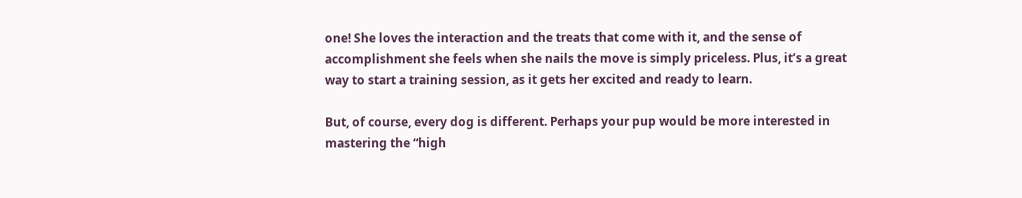one! She loves the interaction and the treats that come with it, and the sense of accomplishment she feels when she nails the move is simply priceless. Plus, it’s a great way to start a training session, as it gets her excited and ready to learn.

But, of course, every dog is different. Perhaps your pup would be more interested in mastering the “high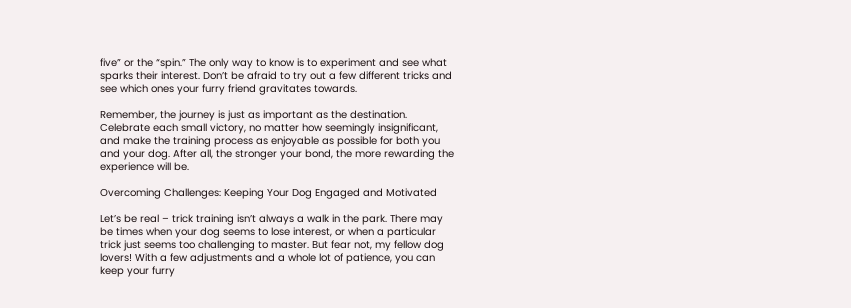five” or the “spin.” The only way to know is to experiment and see what sparks their interest. Don’t be afraid to try out a few different tricks and see which ones your furry friend gravitates towards.

Remember, the journey is just as important as the destination. Celebrate each small victory, no matter how seemingly insignificant, and make the training process as enjoyable as possible for both you and your dog. After all, the stronger your bond, the more rewarding the experience will be.

Overcoming Challenges: Keeping Your Dog Engaged and Motivated

Let’s be real – trick training isn’t always a walk in the park. There may be times when your dog seems to lose interest, or when a particular trick just seems too challenging to master. But fear not, my fellow dog lovers! With a few adjustments and a whole lot of patience, you can keep your furry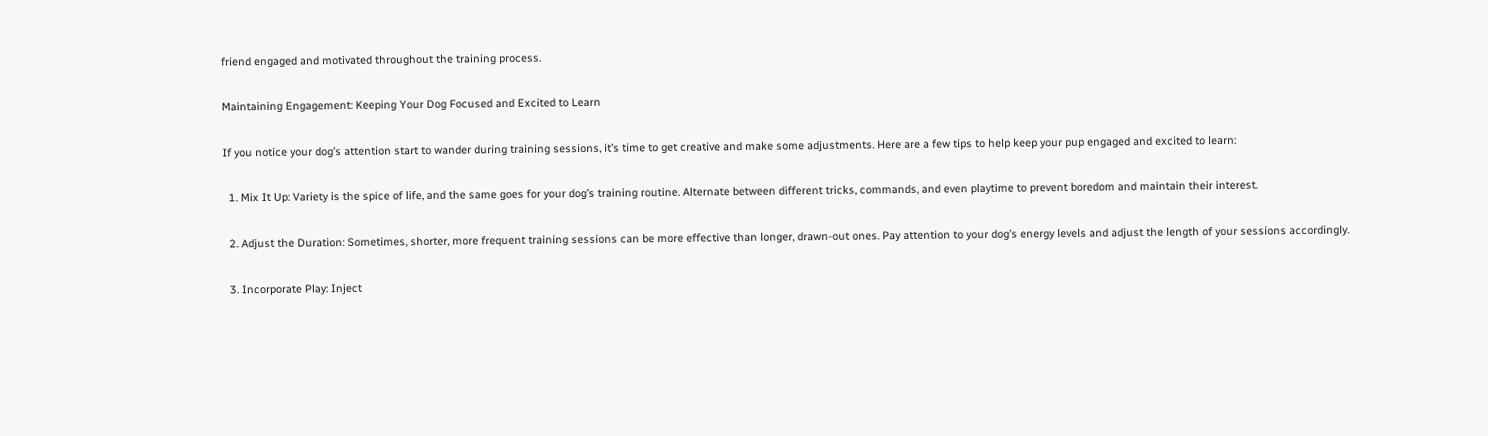friend engaged and motivated throughout the training process.

Maintaining Engagement: Keeping Your Dog Focused and Excited to Learn

If you notice your dog’s attention start to wander during training sessions, it’s time to get creative and make some adjustments. Here are a few tips to help keep your pup engaged and excited to learn:

  1. Mix It Up: Variety is the spice of life, and the same goes for your dog’s training routine. Alternate between different tricks, commands, and even playtime to prevent boredom and maintain their interest.

  2. Adjust the Duration: Sometimes, shorter, more frequent training sessions can be more effective than longer, drawn-out ones. Pay attention to your dog’s energy levels and adjust the length of your sessions accordingly.

  3. Incorporate Play: Inject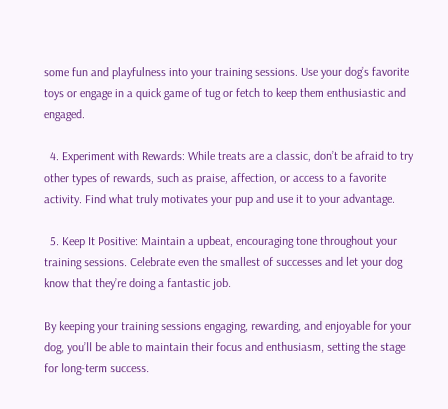some fun and playfulness into your training sessions. Use your dog’s favorite toys or engage in a quick game of tug or fetch to keep them enthusiastic and engaged.

  4. Experiment with Rewards: While treats are a classic, don’t be afraid to try other types of rewards, such as praise, affection, or access to a favorite activity. Find what truly motivates your pup and use it to your advantage.

  5. Keep It Positive: Maintain a upbeat, encouraging tone throughout your training sessions. Celebrate even the smallest of successes and let your dog know that they’re doing a fantastic job.

By keeping your training sessions engaging, rewarding, and enjoyable for your dog, you’ll be able to maintain their focus and enthusiasm, setting the stage for long-term success.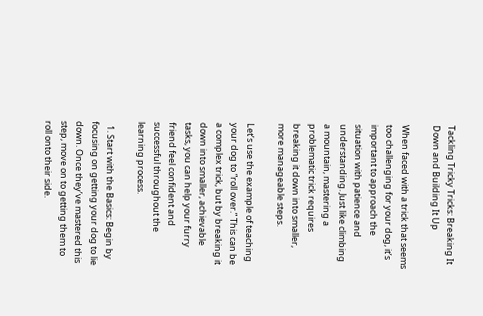Tackling Tricky Tricks: Breaking It Down and Building It Up

When faced with a trick that seems too challenging for your dog, it’s important to approach the situation with patience and understanding. Just like climbing a mountain, mastering a problematic trick requires breaking it down into smaller, more manageable steps.

Let’s use the example of teaching your dog to “roll over.” This can be a complex trick, but by breaking it down into smaller, achievable tasks, you can help your furry friend feel confident and successful throughout the learning process.

  1. Start with the Basics: Begin by focusing on getting your dog to lie down. Once they’ve mastered this step, move on to getting them to roll onto their side.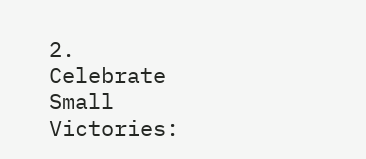2. Celebrate Small Victories: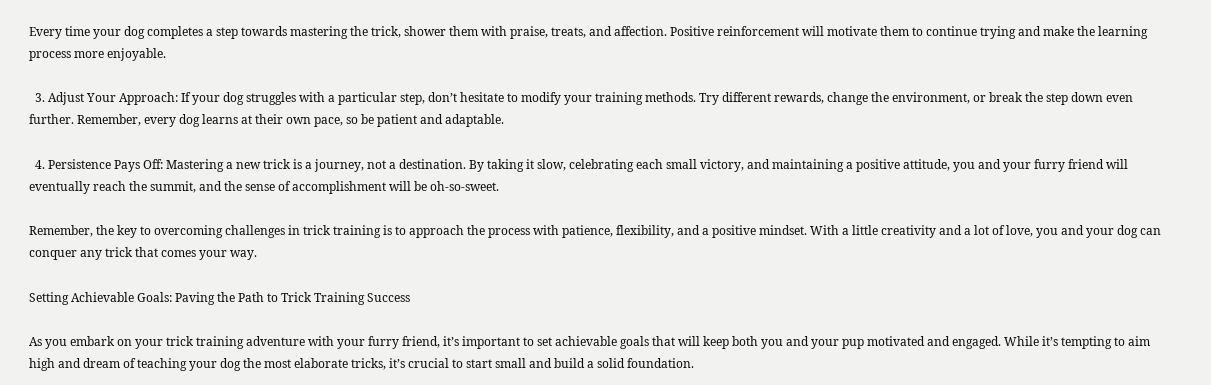Every time your dog completes a step towards mastering the trick, shower them with praise, treats, and affection. Positive reinforcement will motivate them to continue trying and make the learning process more enjoyable.

  3. Adjust Your Approach: If your dog struggles with a particular step, don’t hesitate to modify your training methods. Try different rewards, change the environment, or break the step down even further. Remember, every dog learns at their own pace, so be patient and adaptable.

  4. Persistence Pays Off: Mastering a new trick is a journey, not a destination. By taking it slow, celebrating each small victory, and maintaining a positive attitude, you and your furry friend will eventually reach the summit, and the sense of accomplishment will be oh-so-sweet.

Remember, the key to overcoming challenges in trick training is to approach the process with patience, flexibility, and a positive mindset. With a little creativity and a lot of love, you and your dog can conquer any trick that comes your way.

Setting Achievable Goals: Paving the Path to Trick Training Success

As you embark on your trick training adventure with your furry friend, it’s important to set achievable goals that will keep both you and your pup motivated and engaged. While it’s tempting to aim high and dream of teaching your dog the most elaborate tricks, it’s crucial to start small and build a solid foundation.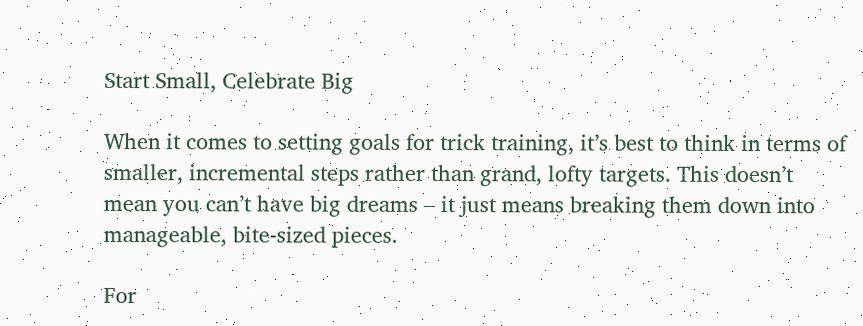Start Small, Celebrate Big

When it comes to setting goals for trick training, it’s best to think in terms of smaller, incremental steps rather than grand, lofty targets. This doesn’t mean you can’t have big dreams – it just means breaking them down into manageable, bite-sized pieces.

For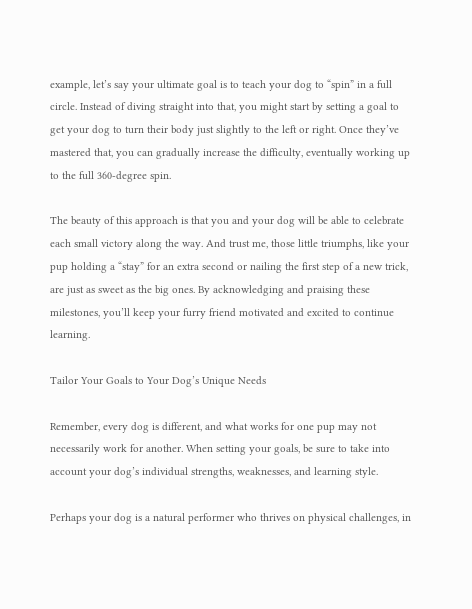example, let’s say your ultimate goal is to teach your dog to “spin” in a full circle. Instead of diving straight into that, you might start by setting a goal to get your dog to turn their body just slightly to the left or right. Once they’ve mastered that, you can gradually increase the difficulty, eventually working up to the full 360-degree spin.

The beauty of this approach is that you and your dog will be able to celebrate each small victory along the way. And trust me, those little triumphs, like your pup holding a “stay” for an extra second or nailing the first step of a new trick, are just as sweet as the big ones. By acknowledging and praising these milestones, you’ll keep your furry friend motivated and excited to continue learning.

Tailor Your Goals to Your Dog’s Unique Needs

Remember, every dog is different, and what works for one pup may not necessarily work for another. When setting your goals, be sure to take into account your dog’s individual strengths, weaknesses, and learning style.

Perhaps your dog is a natural performer who thrives on physical challenges, in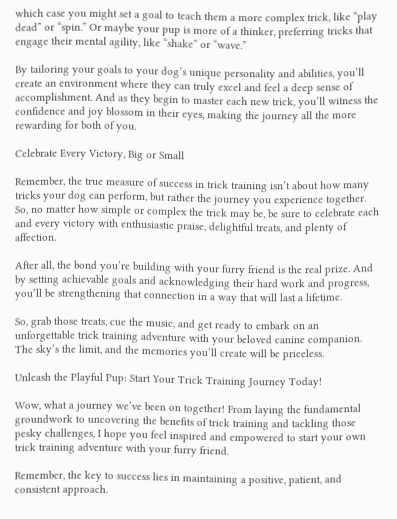which case you might set a goal to teach them a more complex trick, like “play dead” or “spin.” Or maybe your pup is more of a thinker, preferring tricks that engage their mental agility, like “shake” or “wave.”

By tailoring your goals to your dog’s unique personality and abilities, you’ll create an environment where they can truly excel and feel a deep sense of accomplishment. And as they begin to master each new trick, you’ll witness the confidence and joy blossom in their eyes, making the journey all the more rewarding for both of you.

Celebrate Every Victory, Big or Small

Remember, the true measure of success in trick training isn’t about how many tricks your dog can perform, but rather the journey you experience together. So, no matter how simple or complex the trick may be, be sure to celebrate each and every victory with enthusiastic praise, delightful treats, and plenty of affection.

After all, the bond you’re building with your furry friend is the real prize. And by setting achievable goals and acknowledging their hard work and progress, you’ll be strengthening that connection in a way that will last a lifetime.

So, grab those treats, cue the music, and get ready to embark on an unforgettable trick training adventure with your beloved canine companion. The sky’s the limit, and the memories you’ll create will be priceless.

Unleash the Playful Pup: Start Your Trick Training Journey Today!

Wow, what a journey we’ve been on together! From laying the fundamental groundwork to uncovering the benefits of trick training and tackling those pesky challenges, I hope you feel inspired and empowered to start your own trick training adventure with your furry friend.

Remember, the key to success lies in maintaining a positive, patient, and consistent approach.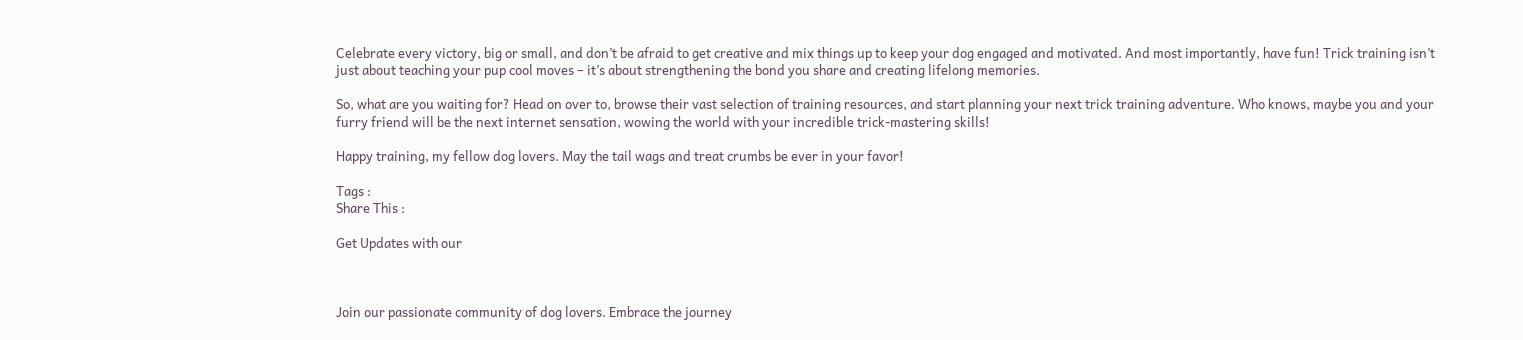Celebrate every victory, big or small, and don’t be afraid to get creative and mix things up to keep your dog engaged and motivated. And most importantly, have fun! Trick training isn’t just about teaching your pup cool moves – it’s about strengthening the bond you share and creating lifelong memories.

So, what are you waiting for? Head on over to, browse their vast selection of training resources, and start planning your next trick training adventure. Who knows, maybe you and your furry friend will be the next internet sensation, wowing the world with your incredible trick-mastering skills!

Happy training, my fellow dog lovers. May the tail wags and treat crumbs be ever in your favor!

Tags :
Share This :

Get Updates with our



Join our passionate community of dog lovers. Embrace the journey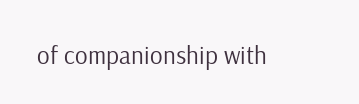of companionship with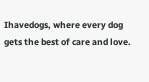Ihavedogs, where every dog gets the best of care and love.